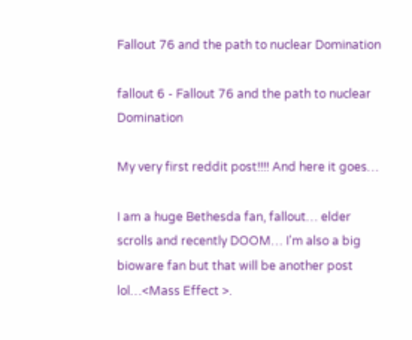Fallout 76 and the path to nuclear Domination

fallout 6 - Fallout 76 and the path to nuclear Domination

My very first reddit post!!!! And here it goes…

I am a huge Bethesda fan, fallout… elder scrolls and recently DOOM… I'm also a big bioware fan but that will be another post lol…<Mass Effect >.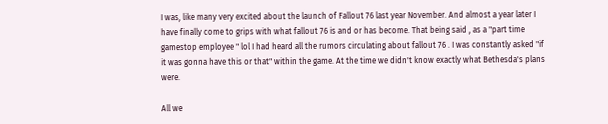I was, like many very excited about the launch of Fallout 76 last year November. And almost a year later I have finally come to grips with what fallout 76 is and or has become. That being said , as a "part time gamestop employee " lol I had heard all the rumors circulating about fallout 76 . I was constantly asked "if it was gonna have this or that" within the game. At the time we didn't know exactly what Bethesda's plans were.

All we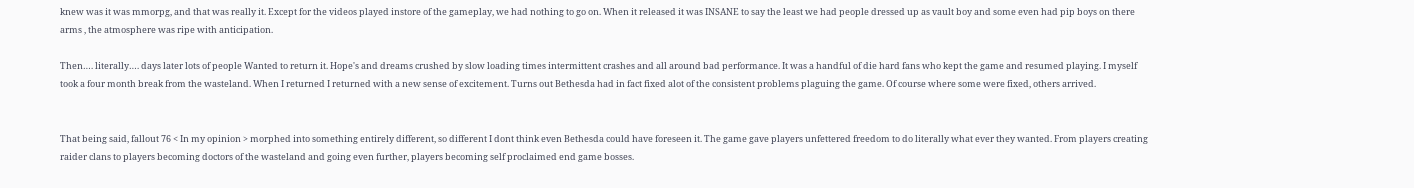knew was it was mmorpg, and that was really it. Except for the videos played instore of the gameplay, we had nothing to go on. When it released it was INSANE to say the least we had people dressed up as vault boy and some even had pip boys on there arms , the atmosphere was ripe with anticipation.

Then…. literally…. days later lots of people Wanted to return it. Hope's and dreams crushed by slow loading times intermittent crashes and all around bad performance. It was a handful of die hard fans who kept the game and resumed playing. I myself took a four month break from the wasteland. When I returned I returned with a new sense of excitement. Turns out Bethesda had in fact fixed alot of the consistent problems plaguing the game. Of course where some were fixed, others arrived.


That being said, fallout 76 < In my opinion > morphed into something entirely different, so different I dont think even Bethesda could have foreseen it. The game gave players unfettered freedom to do literally what ever they wanted. From players creating raider clans to players becoming doctors of the wasteland and going even further, players becoming self proclaimed end game bosses.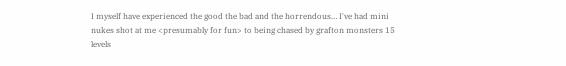I myself have experienced the good the bad and the horrendous… I've had mini nukes shot at me <presumably for fun> to being chased by grafton monsters 15 levels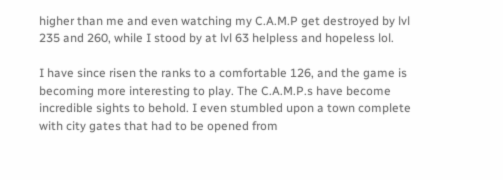higher than me and even watching my C.A.M.P get destroyed by lvl 235 and 260, while I stood by at lvl 63 helpless and hopeless lol.

I have since risen the ranks to a comfortable 126, and the game is becoming more interesting to play. The C.A.M.P.s have become incredible sights to behold. I even stumbled upon a town complete with city gates that had to be opened from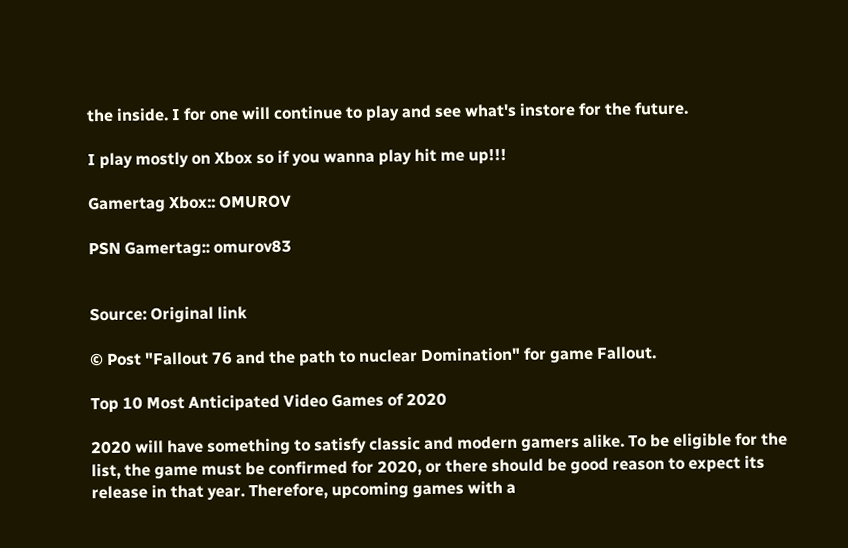the inside. I for one will continue to play and see what's instore for the future.

I play mostly on Xbox so if you wanna play hit me up!!!

Gamertag Xbox:: OMUROV

PSN Gamertag:: omurov83


Source: Original link

© Post "Fallout 76 and the path to nuclear Domination" for game Fallout.

Top 10 Most Anticipated Video Games of 2020

2020 will have something to satisfy classic and modern gamers alike. To be eligible for the list, the game must be confirmed for 2020, or there should be good reason to expect its release in that year. Therefore, upcoming games with a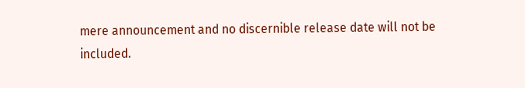mere announcement and no discernible release date will not be included.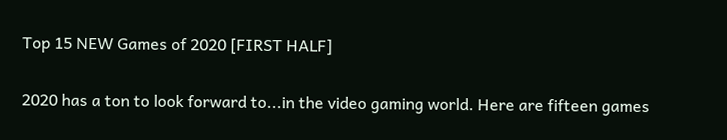Top 15 NEW Games of 2020 [FIRST HALF]

2020 has a ton to look forward to...in the video gaming world. Here are fifteen games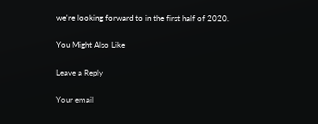we're looking forward to in the first half of 2020.

You Might Also Like

Leave a Reply

Your email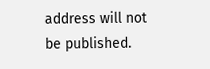address will not be published.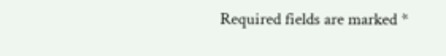Required fields are marked *